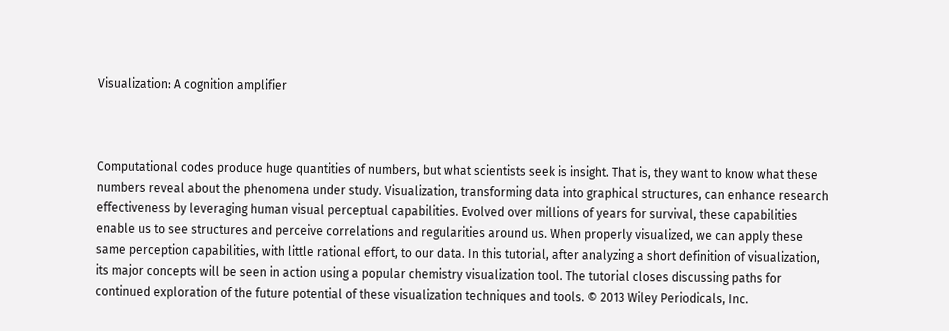Visualization: A cognition amplifier



Computational codes produce huge quantities of numbers, but what scientists seek is insight. That is, they want to know what these numbers reveal about the phenomena under study. Visualization, transforming data into graphical structures, can enhance research effectiveness by leveraging human visual perceptual capabilities. Evolved over millions of years for survival, these capabilities enable us to see structures and perceive correlations and regularities around us. When properly visualized, we can apply these same perception capabilities, with little rational effort, to our data. In this tutorial, after analyzing a short definition of visualization, its major concepts will be seen in action using a popular chemistry visualization tool. The tutorial closes discussing paths for continued exploration of the future potential of these visualization techniques and tools. © 2013 Wiley Periodicals, Inc.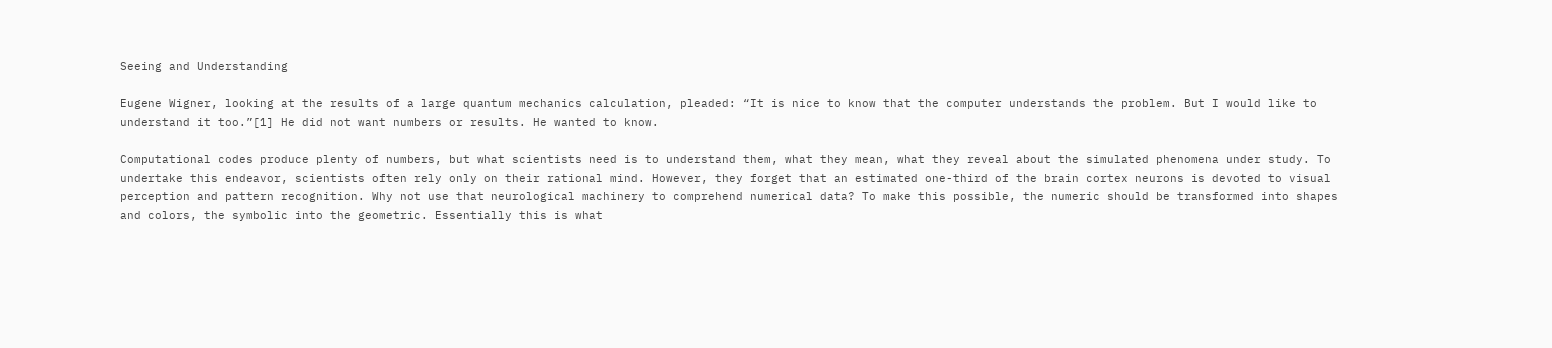Seeing and Understanding

Eugene Wigner, looking at the results of a large quantum mechanics calculation, pleaded: “It is nice to know that the computer understands the problem. But I would like to understand it too.”[1] He did not want numbers or results. He wanted to know.

Computational codes produce plenty of numbers, but what scientists need is to understand them, what they mean, what they reveal about the simulated phenomena under study. To undertake this endeavor, scientists often rely only on their rational mind. However, they forget that an estimated one-third of the brain cortex neurons is devoted to visual perception and pattern recognition. Why not use that neurological machinery to comprehend numerical data? To make this possible, the numeric should be transformed into shapes and colors, the symbolic into the geometric. Essentially this is what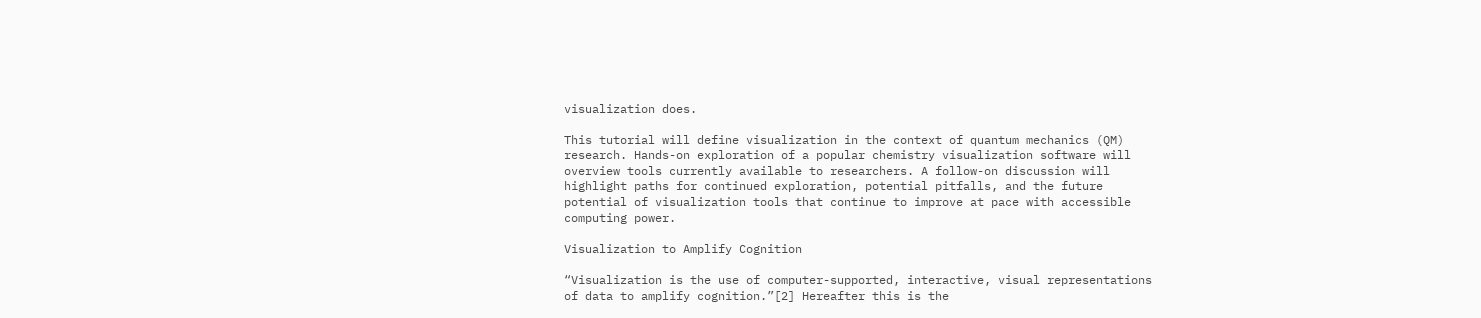visualization does.

This tutorial will define visualization in the context of quantum mechanics (QM) research. Hands-on exploration of a popular chemistry visualization software will overview tools currently available to researchers. A follow-on discussion will highlight paths for continued exploration, potential pitfalls, and the future potential of visualization tools that continue to improve at pace with accessible computing power.

Visualization to Amplify Cognition

“Visualization is the use of computer-supported, interactive, visual representations of data to amplify cognition.”[2] Hereafter this is the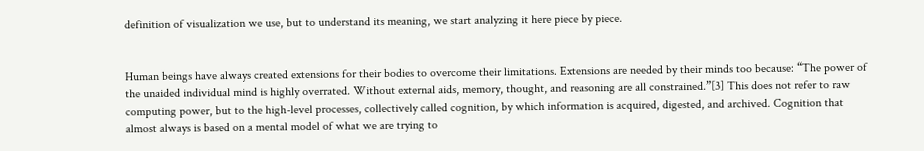definition of visualization we use, but to understand its meaning, we start analyzing it here piece by piece.


Human beings have always created extensions for their bodies to overcome their limitations. Extensions are needed by their minds too because: “The power of the unaided individual mind is highly overrated. Without external aids, memory, thought, and reasoning are all constrained.”[3] This does not refer to raw computing power, but to the high-level processes, collectively called cognition, by which information is acquired, digested, and archived. Cognition that almost always is based on a mental model of what we are trying to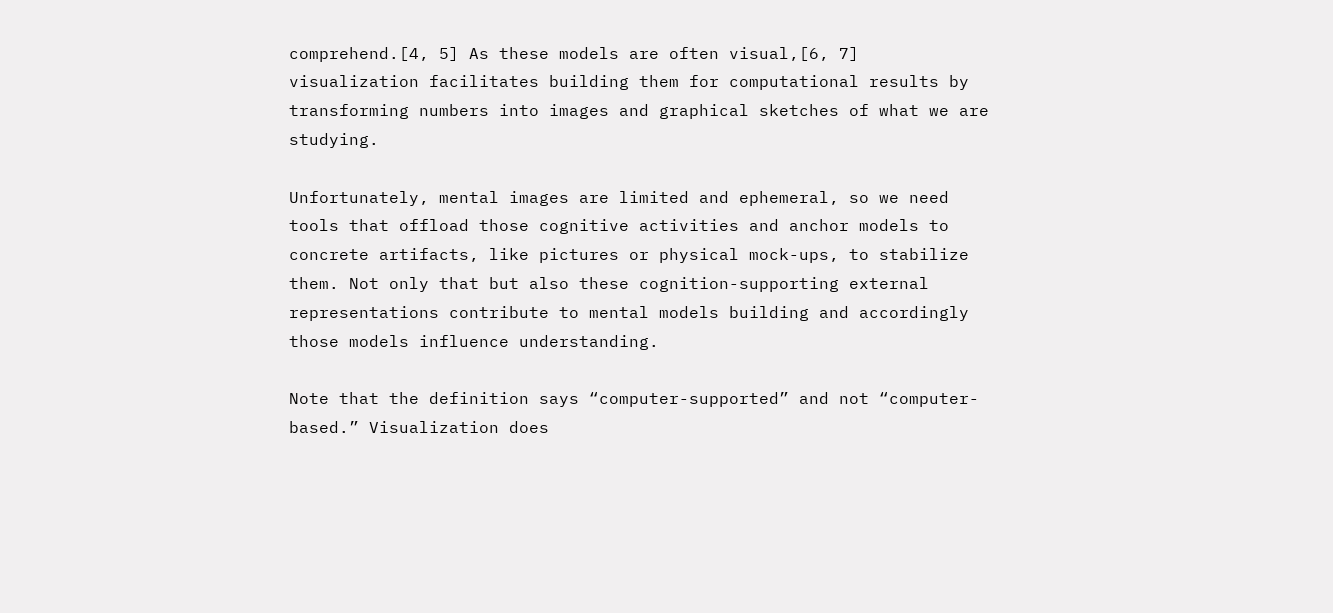comprehend.[4, 5] As these models are often visual,[6, 7] visualization facilitates building them for computational results by transforming numbers into images and graphical sketches of what we are studying.

Unfortunately, mental images are limited and ephemeral, so we need tools that offload those cognitive activities and anchor models to concrete artifacts, like pictures or physical mock-ups, to stabilize them. Not only that but also these cognition-supporting external representations contribute to mental models building and accordingly those models influence understanding.

Note that the definition says “computer-supported” and not “computer-based.” Visualization does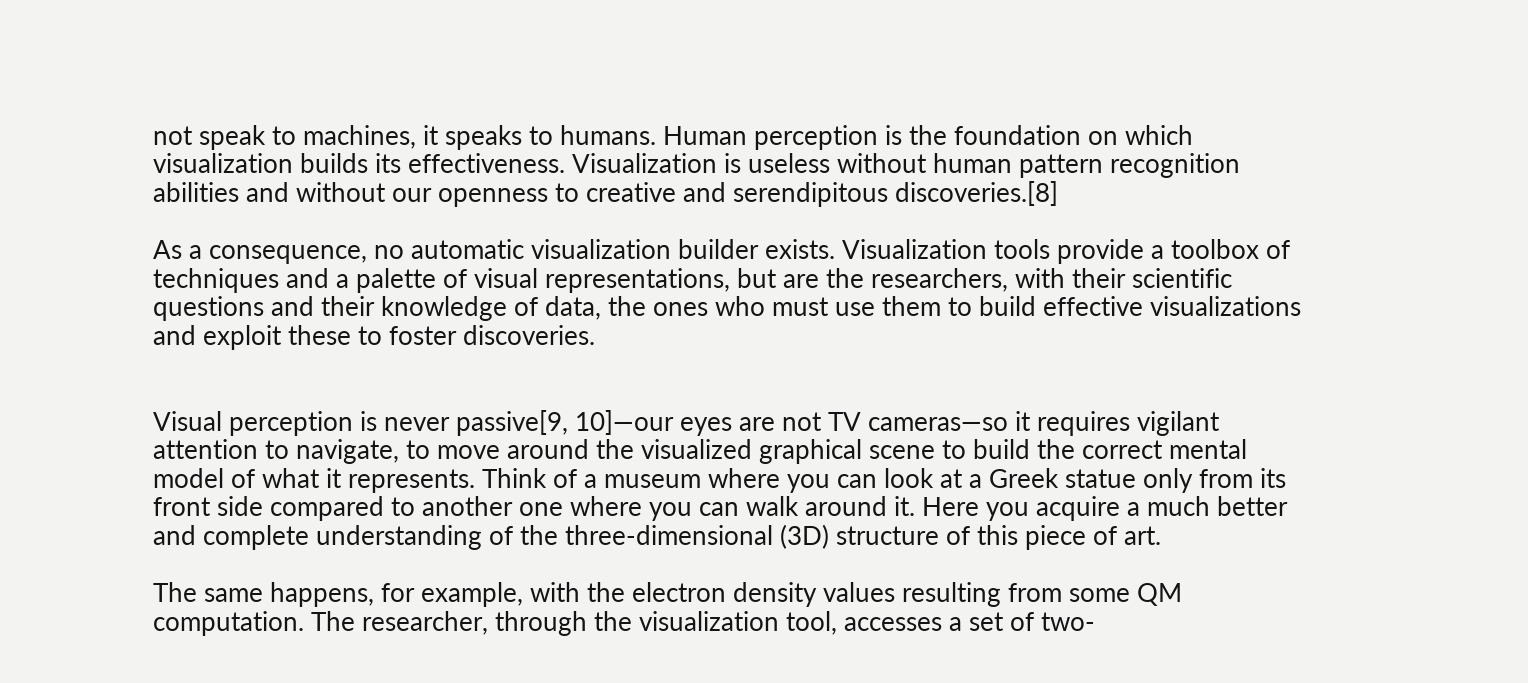not speak to machines, it speaks to humans. Human perception is the foundation on which visualization builds its effectiveness. Visualization is useless without human pattern recognition abilities and without our openness to creative and serendipitous discoveries.[8]

As a consequence, no automatic visualization builder exists. Visualization tools provide a toolbox of techniques and a palette of visual representations, but are the researchers, with their scientific questions and their knowledge of data, the ones who must use them to build effective visualizations and exploit these to foster discoveries.


Visual perception is never passive[9, 10]—our eyes are not TV cameras—so it requires vigilant attention to navigate, to move around the visualized graphical scene to build the correct mental model of what it represents. Think of a museum where you can look at a Greek statue only from its front side compared to another one where you can walk around it. Here you acquire a much better and complete understanding of the three-dimensional (3D) structure of this piece of art.

The same happens, for example, with the electron density values resulting from some QM computation. The researcher, through the visualization tool, accesses a set of two-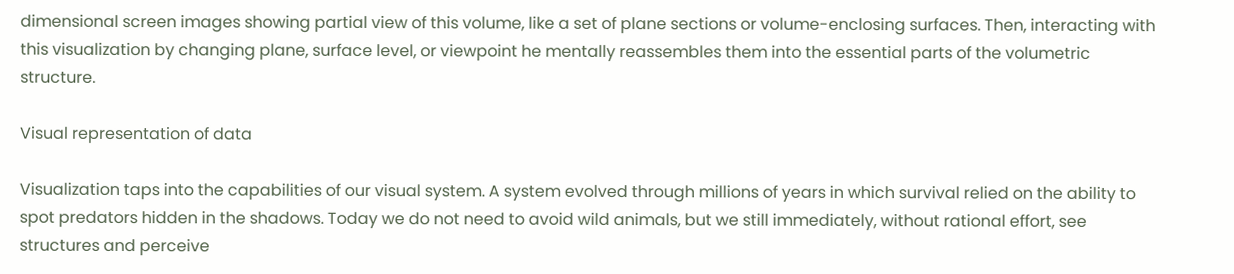dimensional screen images showing partial view of this volume, like a set of plane sections or volume-enclosing surfaces. Then, interacting with this visualization by changing plane, surface level, or viewpoint he mentally reassembles them into the essential parts of the volumetric structure.

Visual representation of data

Visualization taps into the capabilities of our visual system. A system evolved through millions of years in which survival relied on the ability to spot predators hidden in the shadows. Today we do not need to avoid wild animals, but we still immediately, without rational effort, see structures and perceive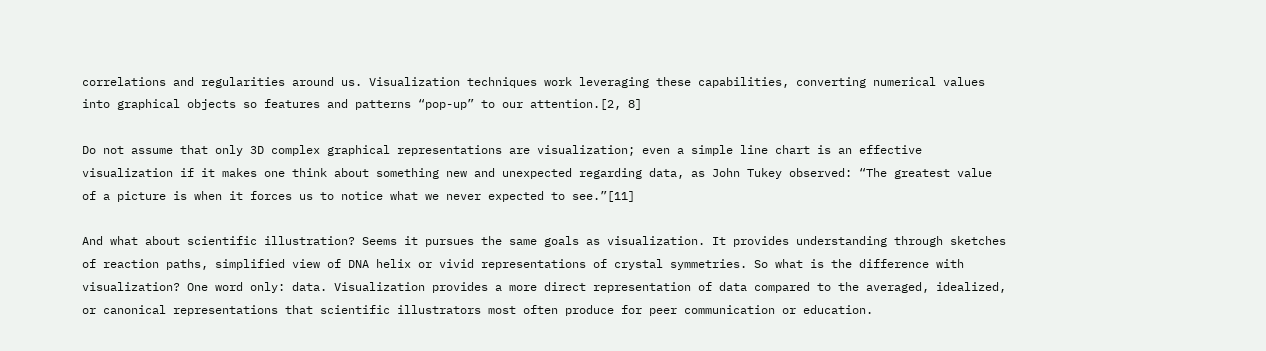correlations and regularities around us. Visualization techniques work leveraging these capabilities, converting numerical values into graphical objects so features and patterns “pop-up” to our attention.[2, 8]

Do not assume that only 3D complex graphical representations are visualization; even a simple line chart is an effective visualization if it makes one think about something new and unexpected regarding data, as John Tukey observed: “The greatest value of a picture is when it forces us to notice what we never expected to see.”[11]

And what about scientific illustration? Seems it pursues the same goals as visualization. It provides understanding through sketches of reaction paths, simplified view of DNA helix or vivid representations of crystal symmetries. So what is the difference with visualization? One word only: data. Visualization provides a more direct representation of data compared to the averaged, idealized, or canonical representations that scientific illustrators most often produce for peer communication or education.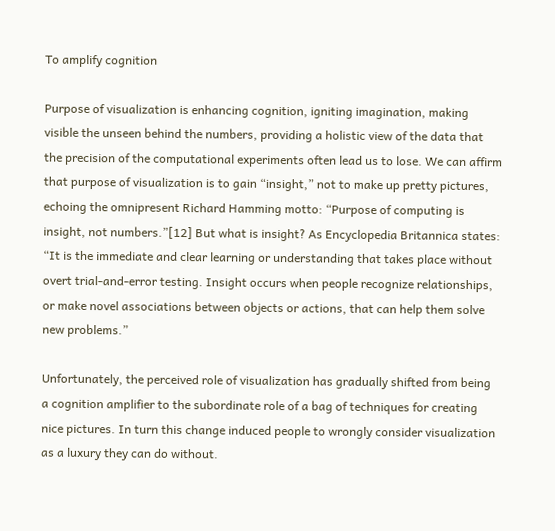To amplify cognition

Purpose of visualization is enhancing cognition, igniting imagination, making visible the unseen behind the numbers, providing a holistic view of the data that the precision of the computational experiments often lead us to lose. We can affirm that purpose of visualization is to gain “insight,” not to make up pretty pictures, echoing the omnipresent Richard Hamming motto: “Purpose of computing is insight, not numbers.”[12] But what is insight? As Encyclopedia Britannica states: “It is the immediate and clear learning or understanding that takes place without overt trial-and-error testing. Insight occurs when people recognize relationships, or make novel associations between objects or actions, that can help them solve new problems.”

Unfortunately, the perceived role of visualization has gradually shifted from being a cognition amplifier to the subordinate role of a bag of techniques for creating nice pictures. In turn this change induced people to wrongly consider visualization as a luxury they can do without.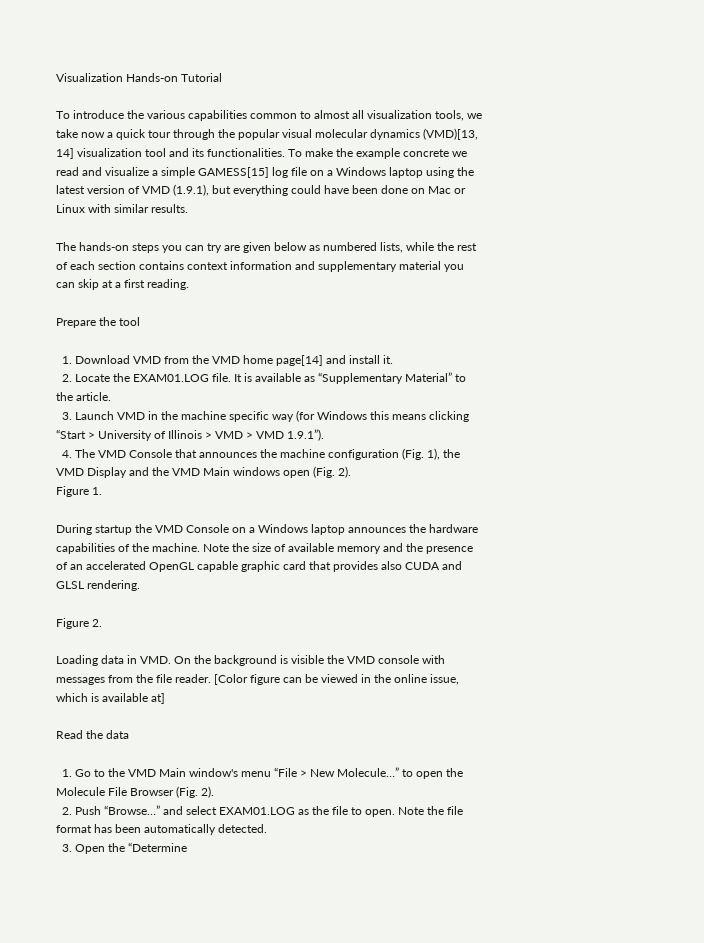Visualization Hands-on Tutorial

To introduce the various capabilities common to almost all visualization tools, we take now a quick tour through the popular visual molecular dynamics (VMD)[13, 14] visualization tool and its functionalities. To make the example concrete we read and visualize a simple GAMESS[15] log file on a Windows laptop using the latest version of VMD (1.9.1), but everything could have been done on Mac or Linux with similar results.

The hands-on steps you can try are given below as numbered lists, while the rest of each section contains context information and supplementary material you can skip at a first reading.

Prepare the tool

  1. Download VMD from the VMD home page[14] and install it.
  2. Locate the EXAM01.LOG file. It is available as “Supplementary Material” to the article.
  3. Launch VMD in the machine specific way (for Windows this means clicking “Start > University of Illinois > VMD > VMD 1.9.1”).
  4. The VMD Console that announces the machine configuration (Fig. 1), the VMD Display and the VMD Main windows open (Fig. 2).
Figure 1.

During startup the VMD Console on a Windows laptop announces the hardware capabilities of the machine. Note the size of available memory and the presence of an accelerated OpenGL capable graphic card that provides also CUDA and GLSL rendering.

Figure 2.

Loading data in VMD. On the background is visible the VMD console with messages from the file reader. [Color figure can be viewed in the online issue, which is available at]

Read the data

  1. Go to the VMD Main window's menu “File > New Molecule…” to open the Molecule File Browser (Fig. 2).
  2. Push “Browse…” and select EXAM01.LOG as the file to open. Note the file format has been automatically detected.
  3. Open the “Determine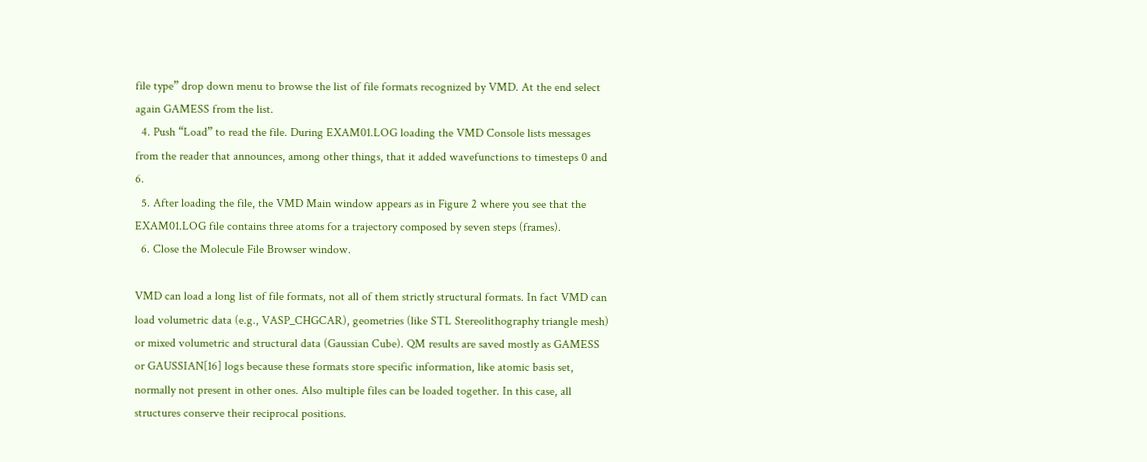file type” drop down menu to browse the list of file formats recognized by VMD. At the end select again GAMESS from the list.
  4. Push “Load” to read the file. During EXAM01.LOG loading the VMD Console lists messages from the reader that announces, among other things, that it added wavefunctions to timesteps 0 and 6.
  5. After loading the file, the VMD Main window appears as in Figure 2 where you see that the EXAM01.LOG file contains three atoms for a trajectory composed by seven steps (frames).
  6. Close the Molecule File Browser window.

VMD can load a long list of file formats, not all of them strictly structural formats. In fact VMD can load volumetric data (e.g., VASP_CHGCAR), geometries (like STL Stereolithography triangle mesh) or mixed volumetric and structural data (Gaussian Cube). QM results are saved mostly as GAMESS or GAUSSIAN[16] logs because these formats store specific information, like atomic basis set, normally not present in other ones. Also multiple files can be loaded together. In this case, all structures conserve their reciprocal positions.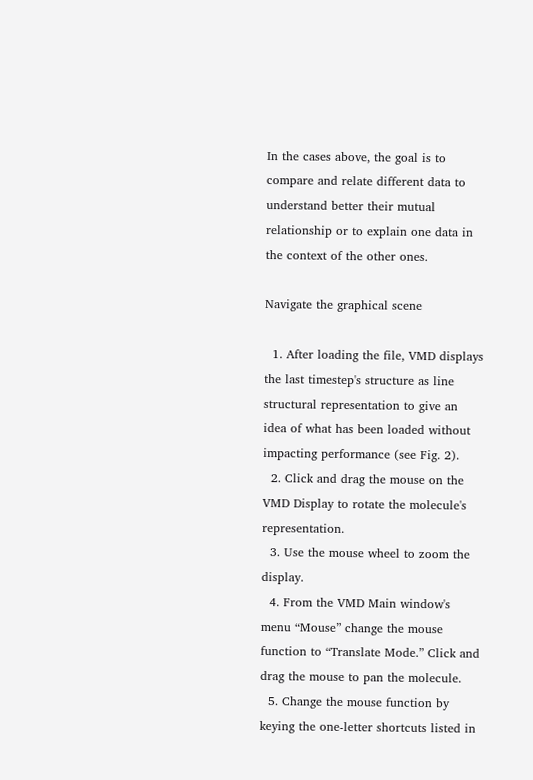In the cases above, the goal is to compare and relate different data to understand better their mutual relationship or to explain one data in the context of the other ones.

Navigate the graphical scene

  1. After loading the file, VMD displays the last timestep's structure as line structural representation to give an idea of what has been loaded without impacting performance (see Fig. 2).
  2. Click and drag the mouse on the VMD Display to rotate the molecule's representation.
  3. Use the mouse wheel to zoom the display.
  4. From the VMD Main window's menu “Mouse” change the mouse function to “Translate Mode.” Click and drag the mouse to pan the molecule.
  5. Change the mouse function by keying the one-letter shortcuts listed in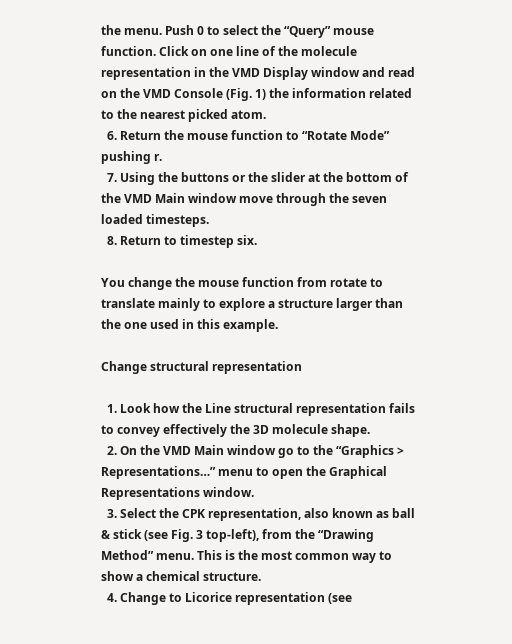the menu. Push 0 to select the “Query” mouse function. Click on one line of the molecule representation in the VMD Display window and read on the VMD Console (Fig. 1) the information related to the nearest picked atom.
  6. Return the mouse function to “Rotate Mode” pushing r.
  7. Using the buttons or the slider at the bottom of the VMD Main window move through the seven loaded timesteps.
  8. Return to timestep six.

You change the mouse function from rotate to translate mainly to explore a structure larger than the one used in this example.

Change structural representation

  1. Look how the Line structural representation fails to convey effectively the 3D molecule shape.
  2. On the VMD Main window go to the “Graphics > Representations…” menu to open the Graphical Representations window.
  3. Select the CPK representation, also known as ball & stick (see Fig. 3 top-left), from the “Drawing Method” menu. This is the most common way to show a chemical structure.
  4. Change to Licorice representation (see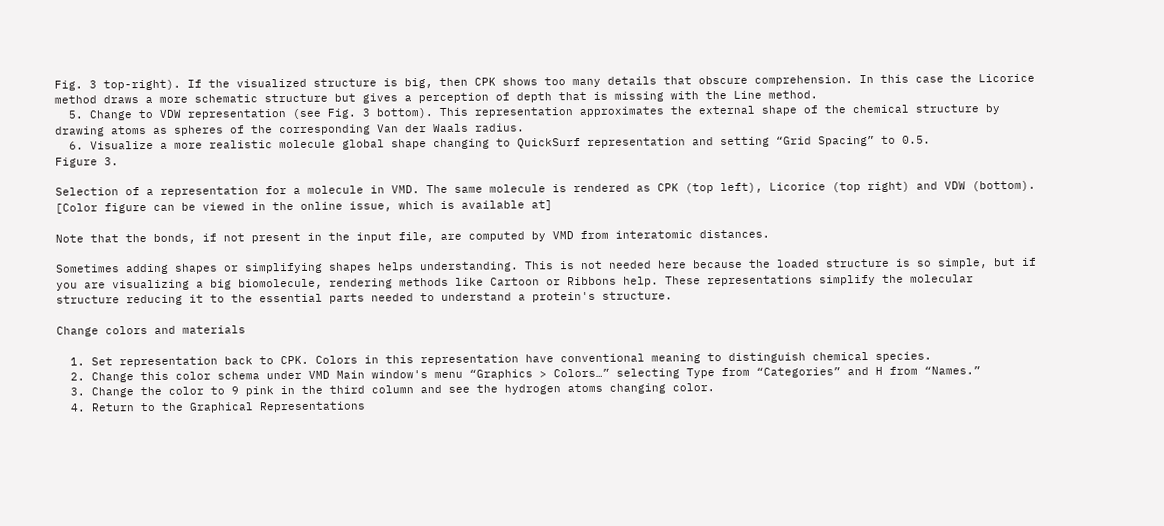Fig. 3 top-right). If the visualized structure is big, then CPK shows too many details that obscure comprehension. In this case the Licorice method draws a more schematic structure but gives a perception of depth that is missing with the Line method.
  5. Change to VDW representation (see Fig. 3 bottom). This representation approximates the external shape of the chemical structure by drawing atoms as spheres of the corresponding Van der Waals radius.
  6. Visualize a more realistic molecule global shape changing to QuickSurf representation and setting “Grid Spacing” to 0.5.
Figure 3.

Selection of a representation for a molecule in VMD. The same molecule is rendered as CPK (top left), Licorice (top right) and VDW (bottom). [Color figure can be viewed in the online issue, which is available at]

Note that the bonds, if not present in the input file, are computed by VMD from interatomic distances.

Sometimes adding shapes or simplifying shapes helps understanding. This is not needed here because the loaded structure is so simple, but if you are visualizing a big biomolecule, rendering methods like Cartoon or Ribbons help. These representations simplify the molecular structure reducing it to the essential parts needed to understand a protein's structure.

Change colors and materials

  1. Set representation back to CPK. Colors in this representation have conventional meaning to distinguish chemical species.
  2. Change this color schema under VMD Main window's menu “Graphics > Colors…” selecting Type from “Categories” and H from “Names.”
  3. Change the color to 9 pink in the third column and see the hydrogen atoms changing color.
  4. Return to the Graphical Representations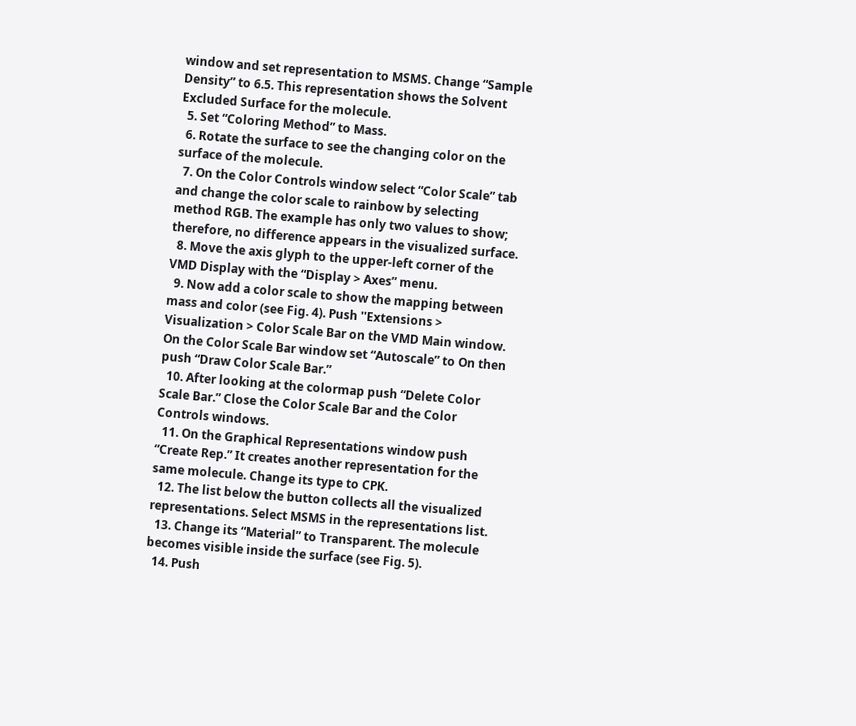window and set representation to MSMS. Change “Sample Density” to 6.5. This representation shows the Solvent Excluded Surface for the molecule.
  5. Set “Coloring Method” to Mass.
  6. Rotate the surface to see the changing color on the surface of the molecule.
  7. On the Color Controls window select “Color Scale” tab and change the color scale to rainbow by selecting method RGB. The example has only two values to show; therefore, no difference appears in the visualized surface.
  8. Move the axis glyph to the upper-left corner of the VMD Display with the “Display > Axes” menu.
  9. Now add a color scale to show the mapping between mass and color (see Fig. 4). Push ''Extensions > Visualization > Color Scale Bar on the VMD Main window. On the Color Scale Bar window set “Autoscale” to On then push “Draw Color Scale Bar.”
  10. After looking at the colormap push “Delete Color Scale Bar.” Close the Color Scale Bar and the Color Controls windows.
  11. On the Graphical Representations window push “Create Rep.” It creates another representation for the same molecule. Change its type to CPK.
  12. The list below the button collects all the visualized representations. Select MSMS in the representations list.
  13. Change its “Material” to Transparent. The molecule becomes visible inside the surface (see Fig. 5).
  14. Push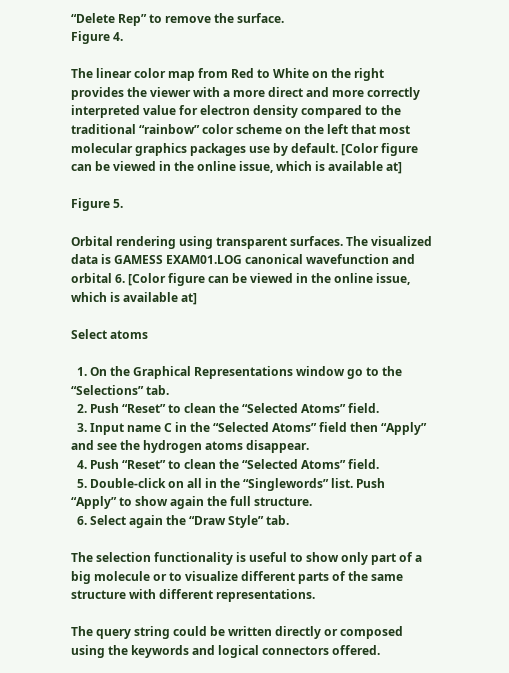“Delete Rep” to remove the surface.
Figure 4.

The linear color map from Red to White on the right provides the viewer with a more direct and more correctly interpreted value for electron density compared to the traditional “rainbow” color scheme on the left that most molecular graphics packages use by default. [Color figure can be viewed in the online issue, which is available at]

Figure 5.

Orbital rendering using transparent surfaces. The visualized data is GAMESS EXAM01.LOG canonical wavefunction and orbital 6. [Color figure can be viewed in the online issue, which is available at]

Select atoms

  1. On the Graphical Representations window go to the “Selections” tab.
  2. Push “Reset” to clean the “Selected Atoms” field.
  3. Input name C in the “Selected Atoms” field then “Apply” and see the hydrogen atoms disappear.
  4. Push “Reset” to clean the “Selected Atoms” field.
  5. Double-click on all in the “Singlewords” list. Push “Apply” to show again the full structure.
  6. Select again the “Draw Style” tab.

The selection functionality is useful to show only part of a big molecule or to visualize different parts of the same structure with different representations.

The query string could be written directly or composed using the keywords and logical connectors offered.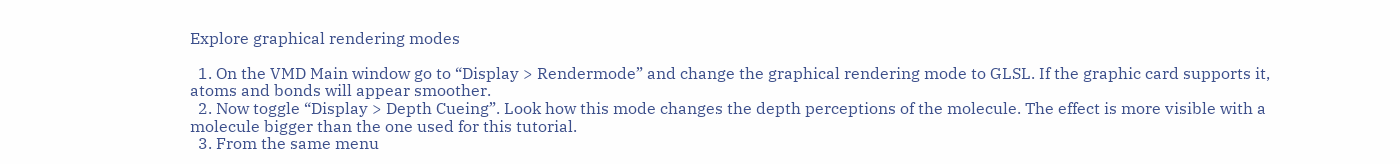Explore graphical rendering modes

  1. On the VMD Main window go to “Display > Rendermode” and change the graphical rendering mode to GLSL. If the graphic card supports it, atoms and bonds will appear smoother.
  2. Now toggle “Display > Depth Cueing”. Look how this mode changes the depth perceptions of the molecule. The effect is more visible with a molecule bigger than the one used for this tutorial.
  3. From the same menu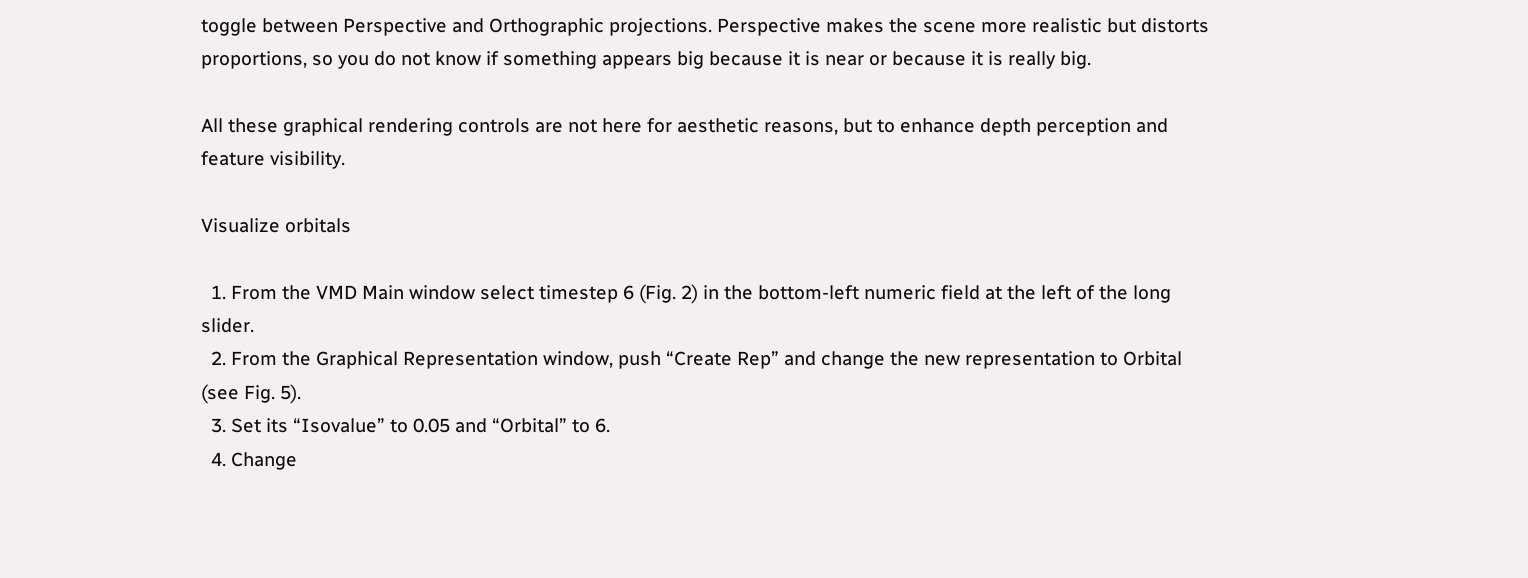toggle between Perspective and Orthographic projections. Perspective makes the scene more realistic but distorts proportions, so you do not know if something appears big because it is near or because it is really big.

All these graphical rendering controls are not here for aesthetic reasons, but to enhance depth perception and feature visibility.

Visualize orbitals

  1. From the VMD Main window select timestep 6 (Fig. 2) in the bottom-left numeric field at the left of the long slider.
  2. From the Graphical Representation window, push “Create Rep” and change the new representation to Orbital (see Fig. 5).
  3. Set its “Isovalue” to 0.05 and “Orbital” to 6.
  4. Change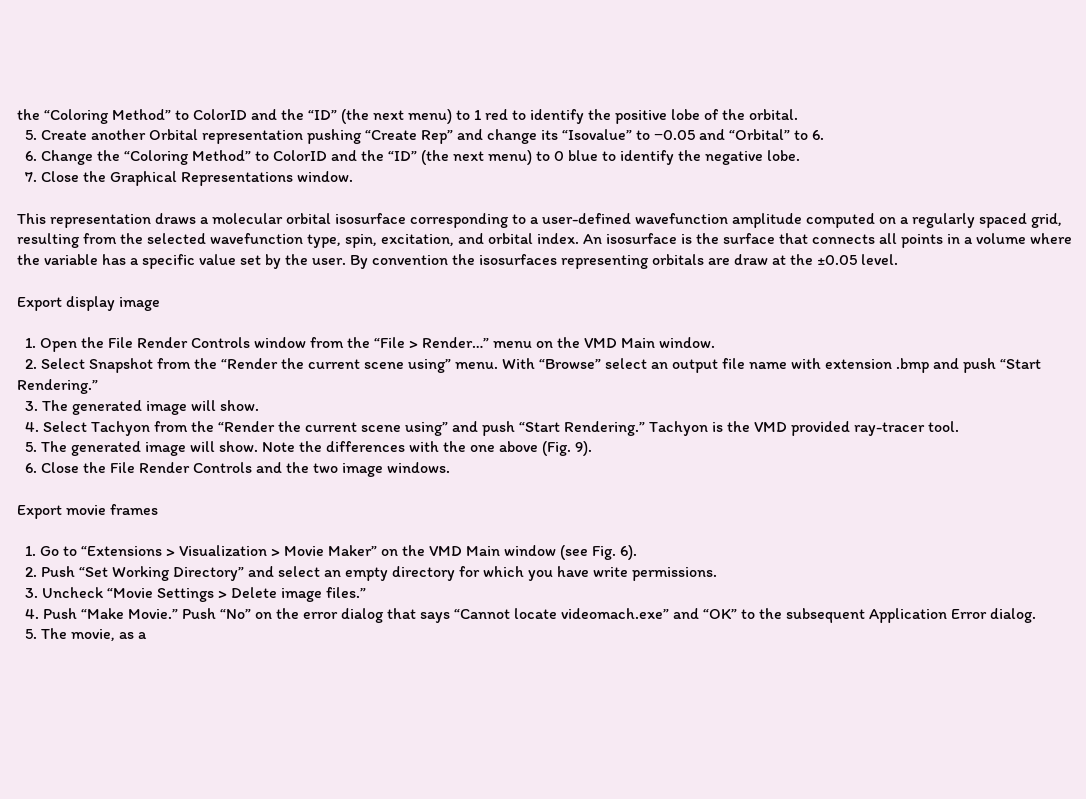the “Coloring Method” to ColorID and the “ID” (the next menu) to 1 red to identify the positive lobe of the orbital.
  5. Create another Orbital representation pushing “Create Rep” and change its “Isovalue” to −0.05 and “Orbital” to 6.
  6. Change the “Coloring Method” to ColorID and the “ID” (the next menu) to 0 blue to identify the negative lobe.
  7. Close the Graphical Representations window.

This representation draws a molecular orbital isosurface corresponding to a user-defined wavefunction amplitude computed on a regularly spaced grid, resulting from the selected wavefunction type, spin, excitation, and orbital index. An isosurface is the surface that connects all points in a volume where the variable has a specific value set by the user. By convention the isosurfaces representing orbitals are draw at the ±0.05 level.

Export display image

  1. Open the File Render Controls window from the “File > Render…” menu on the VMD Main window.
  2. Select Snapshot from the “Render the current scene using” menu. With “Browse” select an output file name with extension .bmp and push “Start Rendering.”
  3. The generated image will show.
  4. Select Tachyon from the “Render the current scene using” and push “Start Rendering.” Tachyon is the VMD provided ray-tracer tool.
  5. The generated image will show. Note the differences with the one above (Fig. 9).
  6. Close the File Render Controls and the two image windows.

Export movie frames

  1. Go to “Extensions > Visualization > Movie Maker” on the VMD Main window (see Fig. 6).
  2. Push “Set Working Directory” and select an empty directory for which you have write permissions.
  3. Uncheck “Movie Settings > Delete image files.”
  4. Push “Make Movie.” Push “No” on the error dialog that says “Cannot locate videomach.exe” and “OK” to the subsequent Application Error dialog.
  5. The movie, as a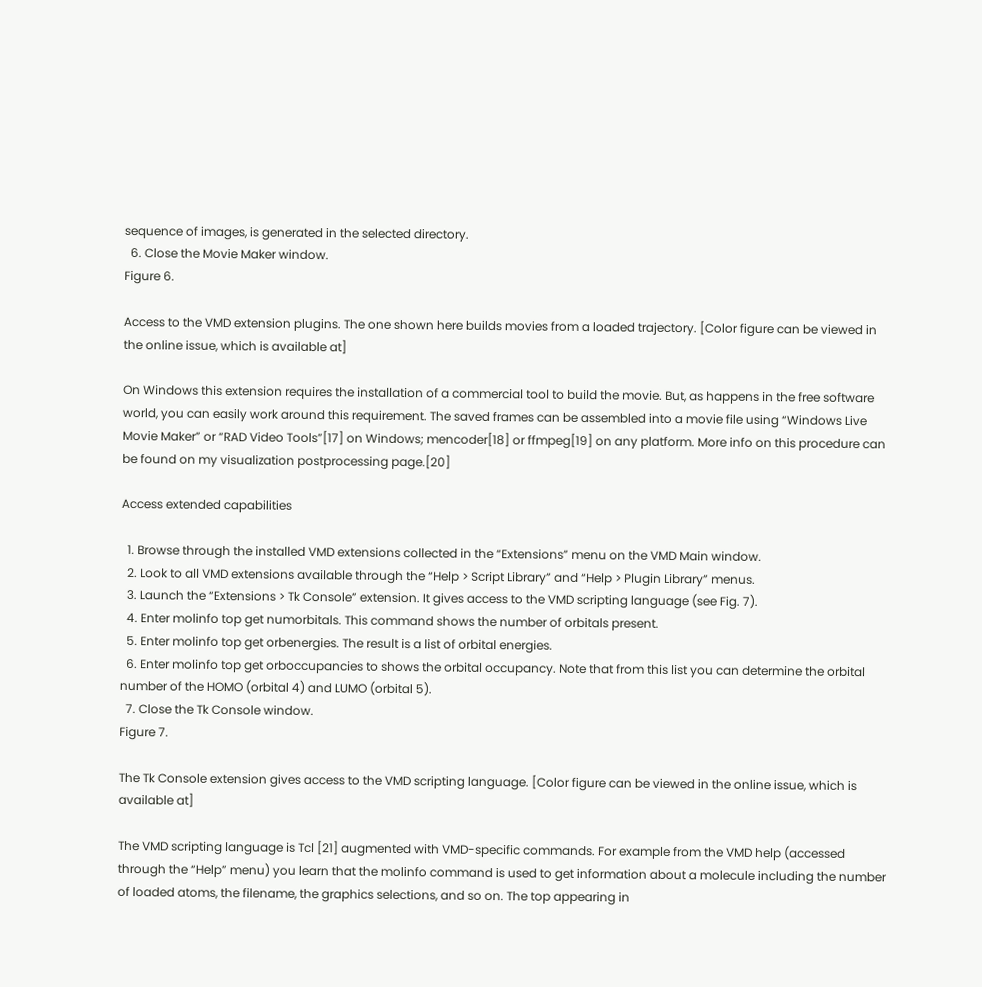sequence of images, is generated in the selected directory.
  6. Close the Movie Maker window.
Figure 6.

Access to the VMD extension plugins. The one shown here builds movies from a loaded trajectory. [Color figure can be viewed in the online issue, which is available at]

On Windows this extension requires the installation of a commercial tool to build the movie. But, as happens in the free software world, you can easily work around this requirement. The saved frames can be assembled into a movie file using “Windows Live Movie Maker” or “RAD Video Tools”[17] on Windows; mencoder[18] or ffmpeg[19] on any platform. More info on this procedure can be found on my visualization postprocessing page.[20]

Access extended capabilities

  1. Browse through the installed VMD extensions collected in the “Extensions” menu on the VMD Main window.
  2. Look to all VMD extensions available through the “Help > Script Library” and “Help > Plugin Library” menus.
  3. Launch the “Extensions > Tk Console” extension. It gives access to the VMD scripting language (see Fig. 7).
  4. Enter molinfo top get numorbitals. This command shows the number of orbitals present.
  5. Enter molinfo top get orbenergies. The result is a list of orbital energies.
  6. Enter molinfo top get orboccupancies to shows the orbital occupancy. Note that from this list you can determine the orbital number of the HOMO (orbital 4) and LUMO (orbital 5).
  7. Close the Tk Console window.
Figure 7.

The Tk Console extension gives access to the VMD scripting language. [Color figure can be viewed in the online issue, which is available at]

The VMD scripting language is Tcl [21] augmented with VMD-specific commands. For example from the VMD help (accessed through the “Help” menu) you learn that the molinfo command is used to get information about a molecule including the number of loaded atoms, the filename, the graphics selections, and so on. The top appearing in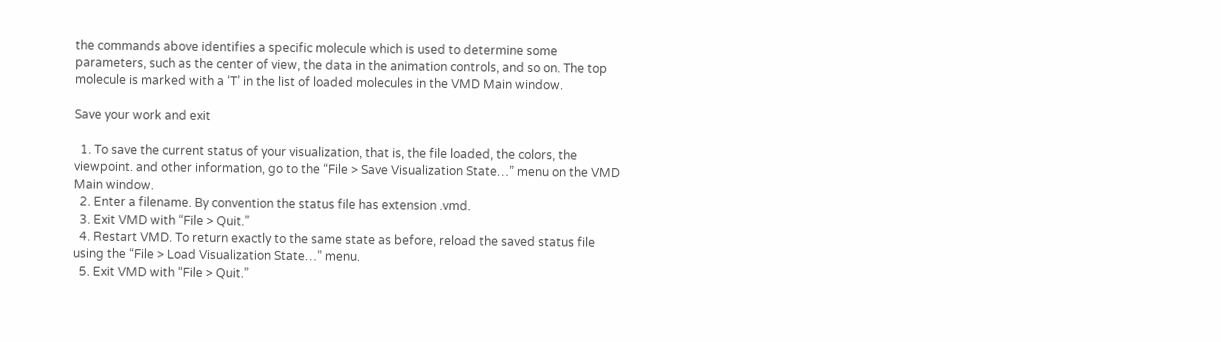the commands above identifies a specific molecule which is used to determine some parameters, such as the center of view, the data in the animation controls, and so on. The top molecule is marked with a ‘T’ in the list of loaded molecules in the VMD Main window.

Save your work and exit

  1. To save the current status of your visualization, that is, the file loaded, the colors, the viewpoint. and other information, go to the “File > Save Visualization State…” menu on the VMD Main window.
  2. Enter a filename. By convention the status file has extension .vmd.
  3. Exit VMD with “File > Quit.”
  4. Restart VMD. To return exactly to the same state as before, reload the saved status file using the “File > Load Visualization State…” menu.
  5. Exit VMD with “File > Quit.”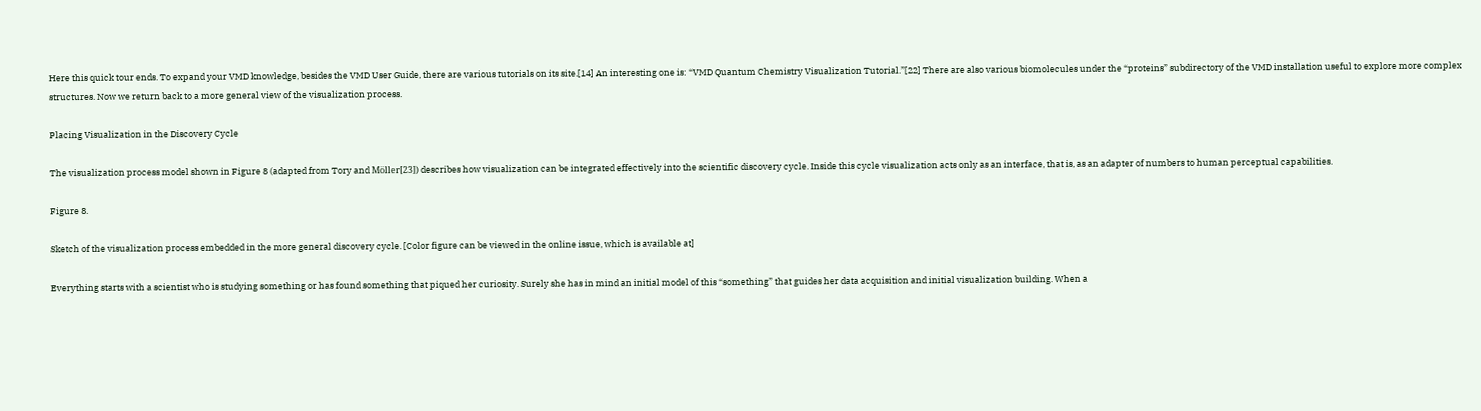Here this quick tour ends. To expand your VMD knowledge, besides the VMD User Guide, there are various tutorials on its site.[14] An interesting one is: “VMD Quantum Chemistry Visualization Tutorial.”[22] There are also various biomolecules under the “proteins” subdirectory of the VMD installation useful to explore more complex structures. Now we return back to a more general view of the visualization process.

Placing Visualization in the Discovery Cycle

The visualization process model shown in Figure 8 (adapted from Tory and Möller[23]) describes how visualization can be integrated effectively into the scientific discovery cycle. Inside this cycle visualization acts only as an interface, that is, as an adapter of numbers to human perceptual capabilities.

Figure 8.

Sketch of the visualization process embedded in the more general discovery cycle. [Color figure can be viewed in the online issue, which is available at]

Everything starts with a scientist who is studying something or has found something that piqued her curiosity. Surely she has in mind an initial model of this “something” that guides her data acquisition and initial visualization building. When a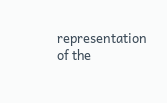representation of the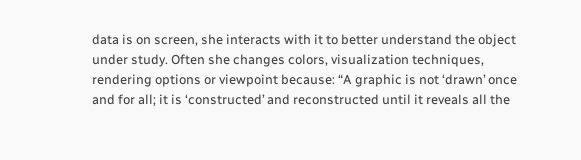data is on screen, she interacts with it to better understand the object under study. Often she changes colors, visualization techniques, rendering options or viewpoint because: “A graphic is not ‘drawn’ once and for all; it is ‘constructed’ and reconstructed until it reveals all the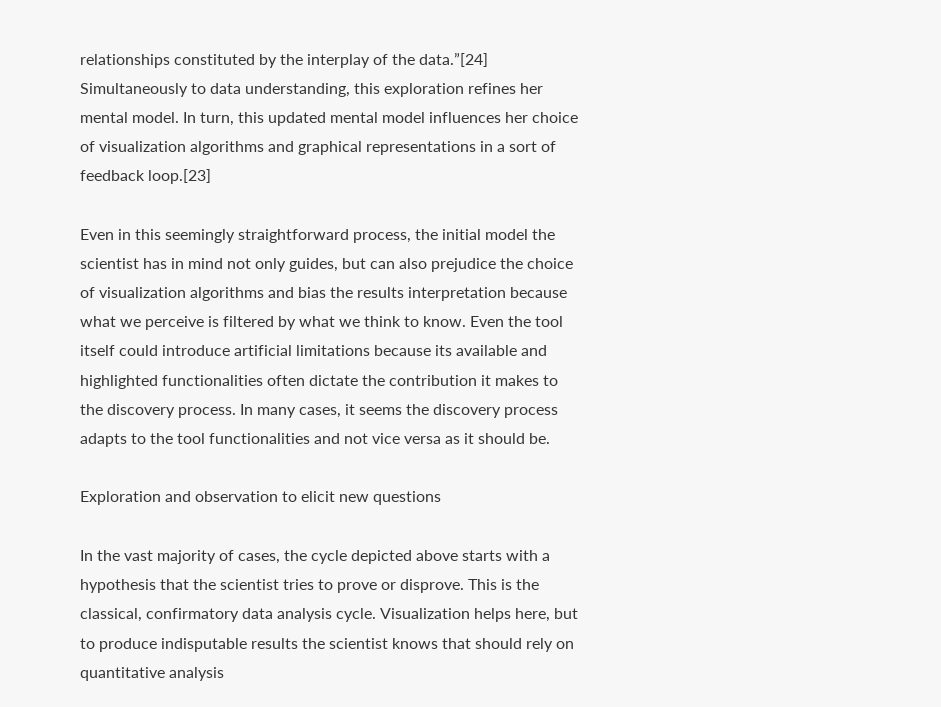relationships constituted by the interplay of the data.”[24] Simultaneously to data understanding, this exploration refines her mental model. In turn, this updated mental model influences her choice of visualization algorithms and graphical representations in a sort of feedback loop.[23]

Even in this seemingly straightforward process, the initial model the scientist has in mind not only guides, but can also prejudice the choice of visualization algorithms and bias the results interpretation because what we perceive is filtered by what we think to know. Even the tool itself could introduce artificial limitations because its available and highlighted functionalities often dictate the contribution it makes to the discovery process. In many cases, it seems the discovery process adapts to the tool functionalities and not vice versa as it should be.

Exploration and observation to elicit new questions

In the vast majority of cases, the cycle depicted above starts with a hypothesis that the scientist tries to prove or disprove. This is the classical, confirmatory data analysis cycle. Visualization helps here, but to produce indisputable results the scientist knows that should rely on quantitative analysis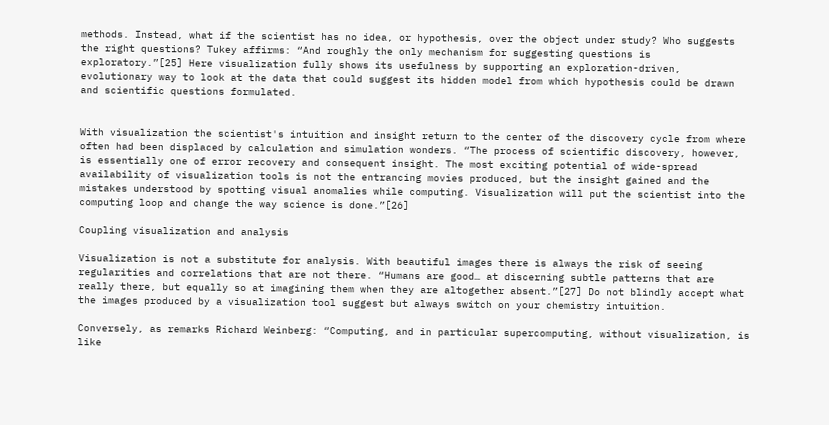methods. Instead, what if the scientist has no idea, or hypothesis, over the object under study? Who suggests the right questions? Tukey affirms: “And roughly the only mechanism for suggesting questions is exploratory.”[25] Here visualization fully shows its usefulness by supporting an exploration-driven, evolutionary way to look at the data that could suggest its hidden model from which hypothesis could be drawn and scientific questions formulated.


With visualization the scientist's intuition and insight return to the center of the discovery cycle from where often had been displaced by calculation and simulation wonders. “The process of scientific discovery, however, is essentially one of error recovery and consequent insight. The most exciting potential of wide-spread availability of visualization tools is not the entrancing movies produced, but the insight gained and the mistakes understood by spotting visual anomalies while computing. Visualization will put the scientist into the computing loop and change the way science is done.”[26]

Coupling visualization and analysis

Visualization is not a substitute for analysis. With beautiful images there is always the risk of seeing regularities and correlations that are not there. “Humans are good… at discerning subtle patterns that are really there, but equally so at imagining them when they are altogether absent.”[27] Do not blindly accept what the images produced by a visualization tool suggest but always switch on your chemistry intuition.

Conversely, as remarks Richard Weinberg: “Computing, and in particular supercomputing, without visualization, is like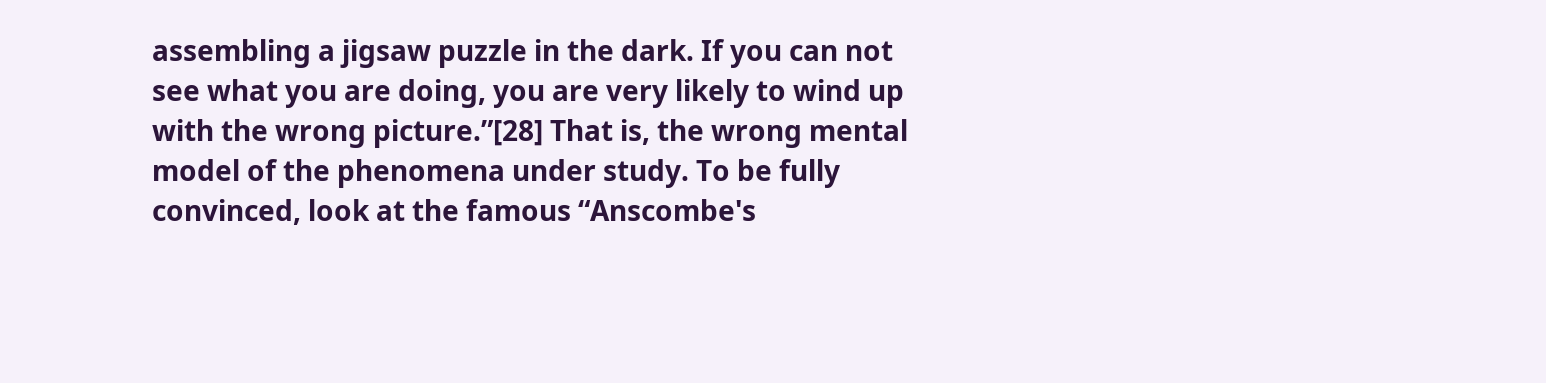assembling a jigsaw puzzle in the dark. If you can not see what you are doing, you are very likely to wind up with the wrong picture.”[28] That is, the wrong mental model of the phenomena under study. To be fully convinced, look at the famous “Anscombe's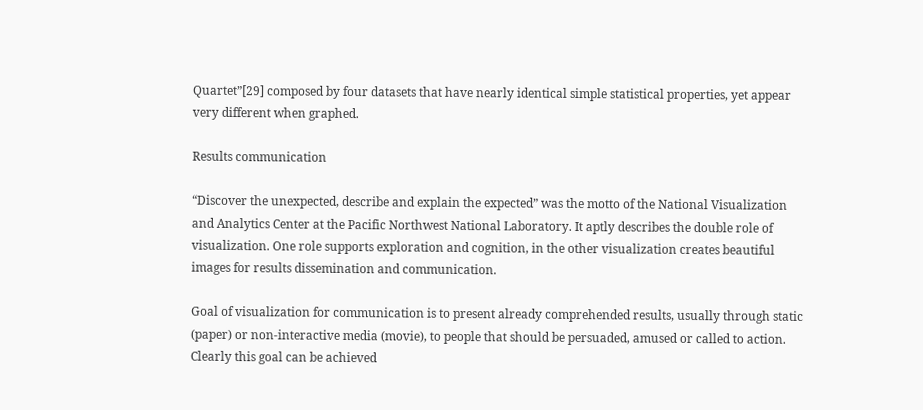Quartet”[29] composed by four datasets that have nearly identical simple statistical properties, yet appear very different when graphed.

Results communication

“Discover the unexpected, describe and explain the expected” was the motto of the National Visualization and Analytics Center at the Pacific Northwest National Laboratory. It aptly describes the double role of visualization. One role supports exploration and cognition, in the other visualization creates beautiful images for results dissemination and communication.

Goal of visualization for communication is to present already comprehended results, usually through static (paper) or non-interactive media (movie), to people that should be persuaded, amused or called to action. Clearly this goal can be achieved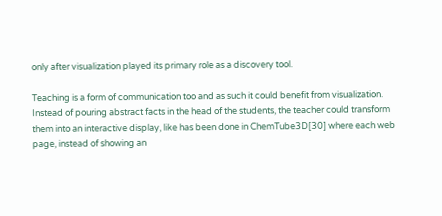only after visualization played its primary role as a discovery tool.

Teaching is a form of communication too and as such it could benefit from visualization. Instead of pouring abstract facts in the head of the students, the teacher could transform them into an interactive display, like has been done in ChemTube3D[30] where each web page, instead of showing an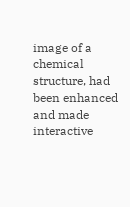image of a chemical structure, had been enhanced and made interactive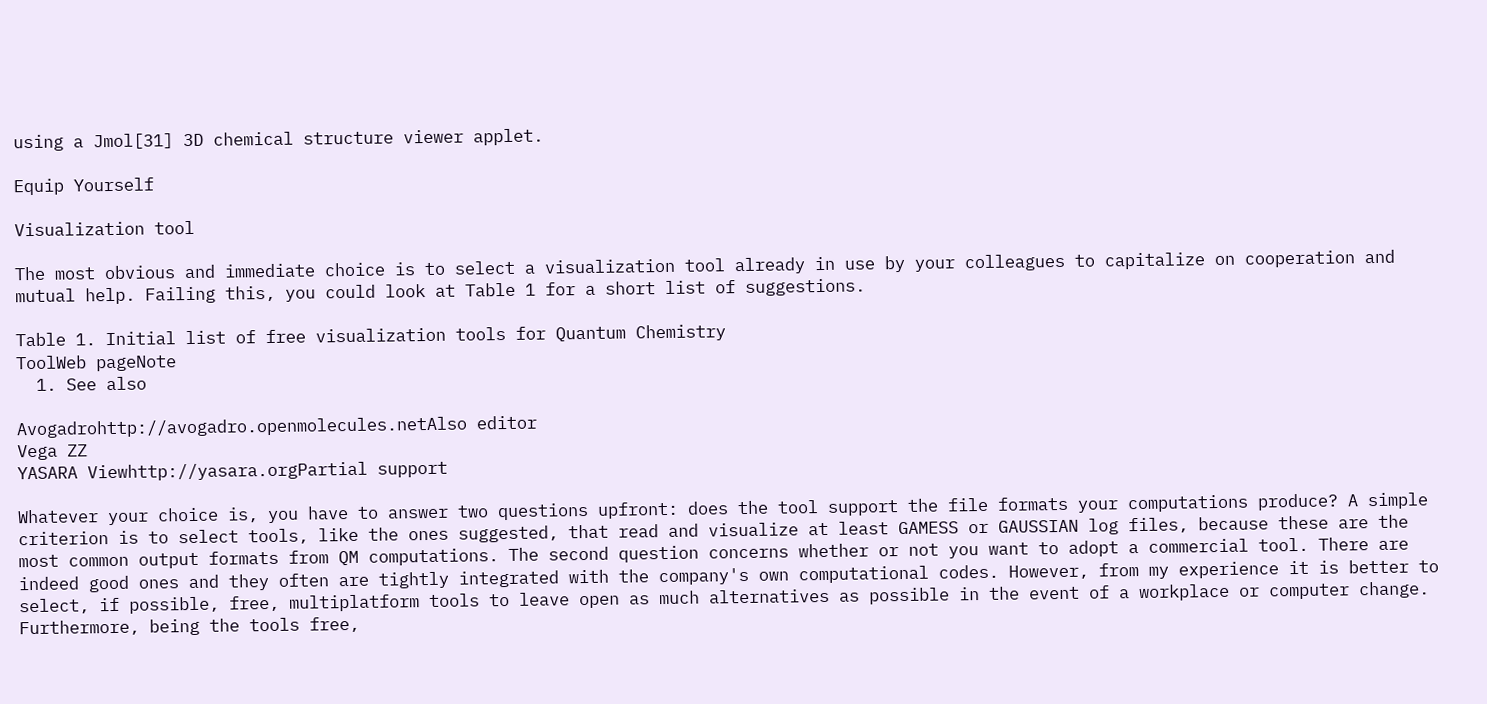using a Jmol[31] 3D chemical structure viewer applet.

Equip Yourself

Visualization tool

The most obvious and immediate choice is to select a visualization tool already in use by your colleagues to capitalize on cooperation and mutual help. Failing this, you could look at Table 1 for a short list of suggestions.

Table 1. Initial list of free visualization tools for Quantum Chemistry
ToolWeb pageNote
  1. See also

Avogadrohttp://avogadro.openmolecules.netAlso editor
Vega ZZ
YASARA Viewhttp://yasara.orgPartial support

Whatever your choice is, you have to answer two questions upfront: does the tool support the file formats your computations produce? A simple criterion is to select tools, like the ones suggested, that read and visualize at least GAMESS or GAUSSIAN log files, because these are the most common output formats from QM computations. The second question concerns whether or not you want to adopt a commercial tool. There are indeed good ones and they often are tightly integrated with the company's own computational codes. However, from my experience it is better to select, if possible, free, multiplatform tools to leave open as much alternatives as possible in the event of a workplace or computer change. Furthermore, being the tools free,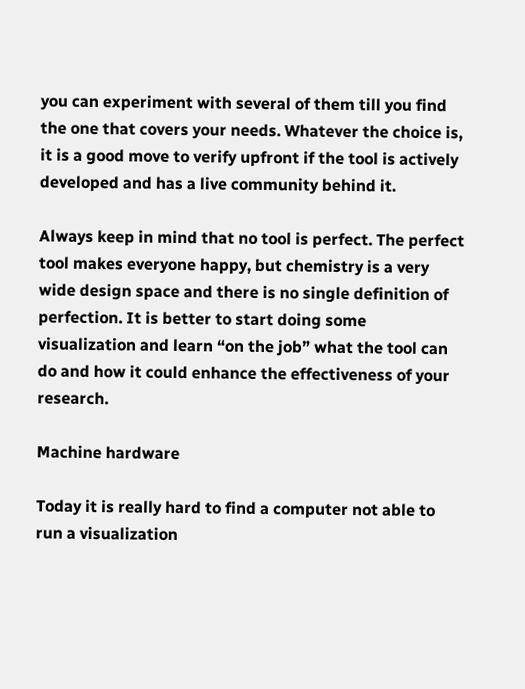you can experiment with several of them till you find the one that covers your needs. Whatever the choice is, it is a good move to verify upfront if the tool is actively developed and has a live community behind it.

Always keep in mind that no tool is perfect. The perfect tool makes everyone happy, but chemistry is a very wide design space and there is no single definition of perfection. It is better to start doing some visualization and learn “on the job” what the tool can do and how it could enhance the effectiveness of your research.

Machine hardware

Today it is really hard to find a computer not able to run a visualization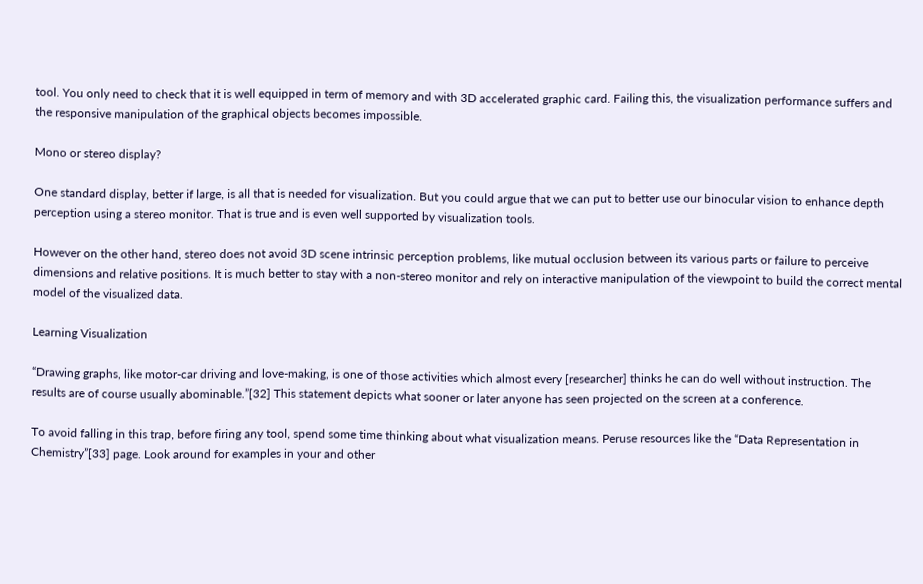tool. You only need to check that it is well equipped in term of memory and with 3D accelerated graphic card. Failing this, the visualization performance suffers and the responsive manipulation of the graphical objects becomes impossible.

Mono or stereo display?

One standard display, better if large, is all that is needed for visualization. But you could argue that we can put to better use our binocular vision to enhance depth perception using a stereo monitor. That is true and is even well supported by visualization tools.

However on the other hand, stereo does not avoid 3D scene intrinsic perception problems, like mutual occlusion between its various parts or failure to perceive dimensions and relative positions. It is much better to stay with a non-stereo monitor and rely on interactive manipulation of the viewpoint to build the correct mental model of the visualized data.

Learning Visualization

“Drawing graphs, like motor-car driving and love-making, is one of those activities which almost every [researcher] thinks he can do well without instruction. The results are of course usually abominable.”[32] This statement depicts what sooner or later anyone has seen projected on the screen at a conference.

To avoid falling in this trap, before firing any tool, spend some time thinking about what visualization means. Peruse resources like the “Data Representation in Chemistry”[33] page. Look around for examples in your and other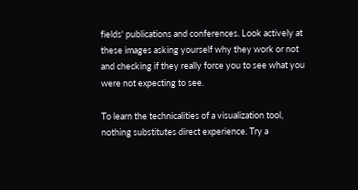fields' publications and conferences. Look actively at these images asking yourself why they work or not and checking if they really force you to see what you were not expecting to see.

To learn the technicalities of a visualization tool, nothing substitutes direct experience. Try a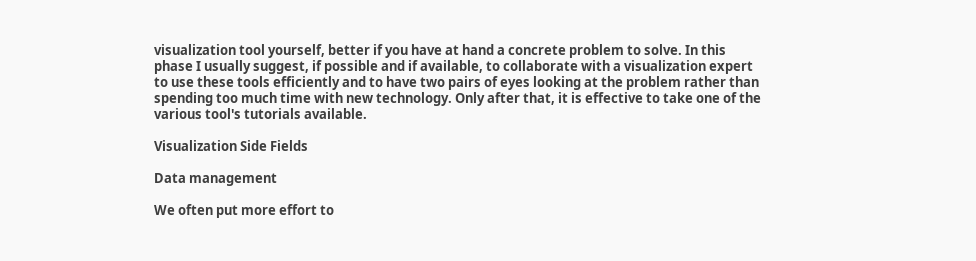visualization tool yourself, better if you have at hand a concrete problem to solve. In this phase I usually suggest, if possible and if available, to collaborate with a visualization expert to use these tools efficiently and to have two pairs of eyes looking at the problem rather than spending too much time with new technology. Only after that, it is effective to take one of the various tool's tutorials available.

Visualization Side Fields

Data management

We often put more effort to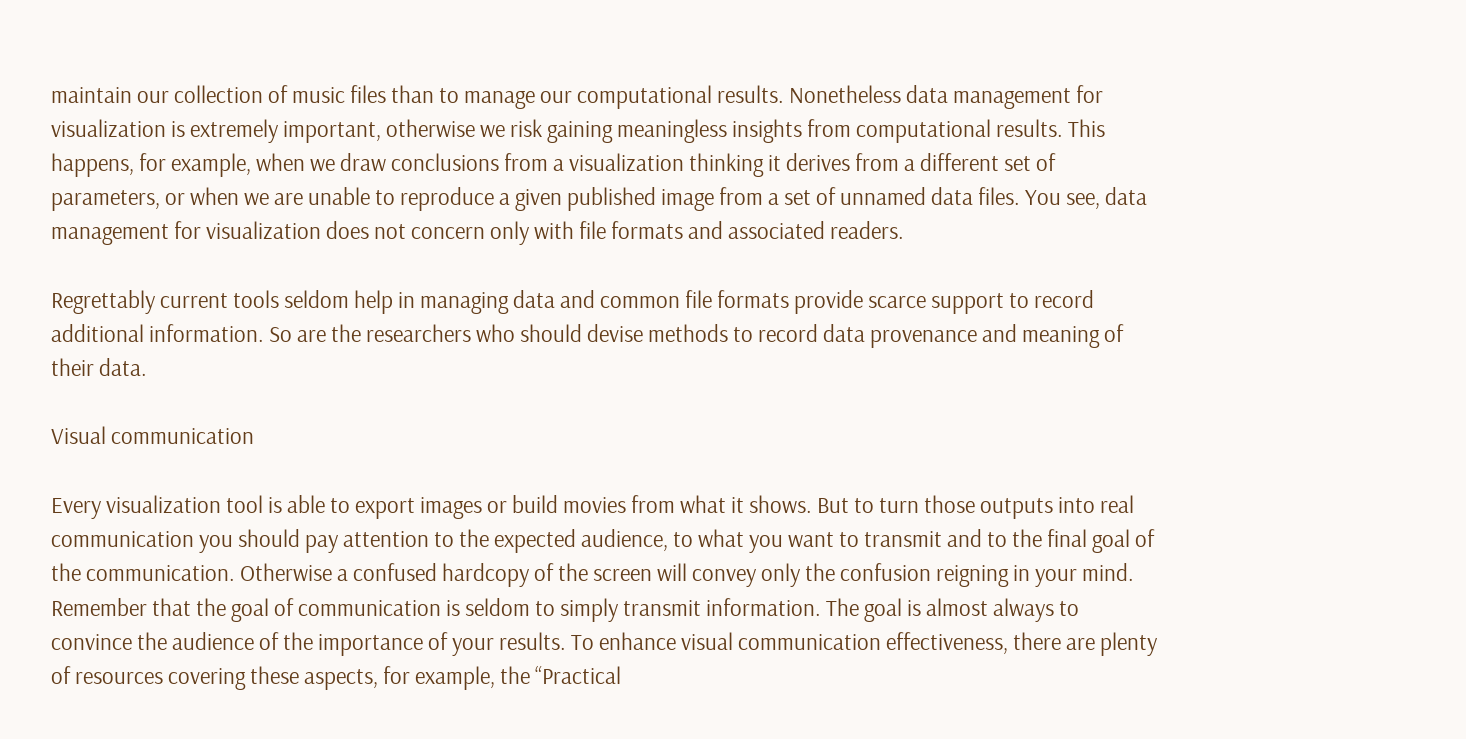maintain our collection of music files than to manage our computational results. Nonetheless data management for visualization is extremely important, otherwise we risk gaining meaningless insights from computational results. This happens, for example, when we draw conclusions from a visualization thinking it derives from a different set of parameters, or when we are unable to reproduce a given published image from a set of unnamed data files. You see, data management for visualization does not concern only with file formats and associated readers.

Regrettably current tools seldom help in managing data and common file formats provide scarce support to record additional information. So are the researchers who should devise methods to record data provenance and meaning of their data.

Visual communication

Every visualization tool is able to export images or build movies from what it shows. But to turn those outputs into real communication you should pay attention to the expected audience, to what you want to transmit and to the final goal of the communication. Otherwise a confused hardcopy of the screen will convey only the confusion reigning in your mind. Remember that the goal of communication is seldom to simply transmit information. The goal is almost always to convince the audience of the importance of your results. To enhance visual communication effectiveness, there are plenty of resources covering these aspects, for example, the “Practical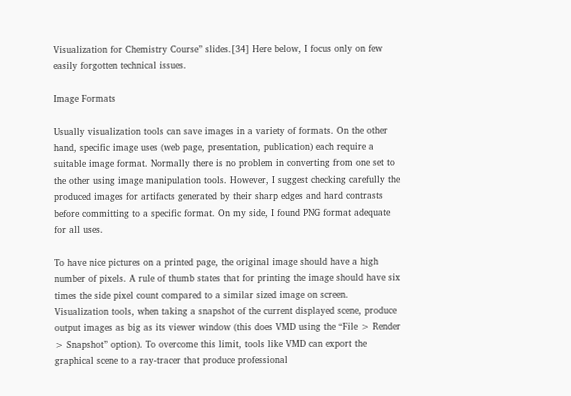Visualization for Chemistry Course” slides.[34] Here below, I focus only on few easily forgotten technical issues.

Image Formats

Usually visualization tools can save images in a variety of formats. On the other hand, specific image uses (web page, presentation, publication) each require a suitable image format. Normally there is no problem in converting from one set to the other using image manipulation tools. However, I suggest checking carefully the produced images for artifacts generated by their sharp edges and hard contrasts before committing to a specific format. On my side, I found PNG format adequate for all uses.

To have nice pictures on a printed page, the original image should have a high number of pixels. A rule of thumb states that for printing the image should have six times the side pixel count compared to a similar sized image on screen. Visualization tools, when taking a snapshot of the current displayed scene, produce output images as big as its viewer window (this does VMD using the “File > Render > Snapshot” option). To overcome this limit, tools like VMD can export the graphical scene to a ray-tracer that produce professional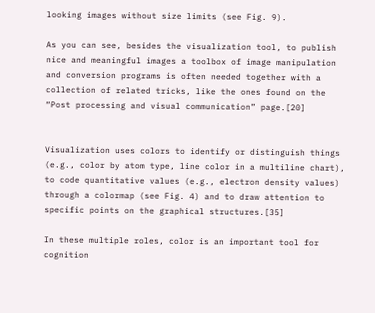looking images without size limits (see Fig. 9).

As you can see, besides the visualization tool, to publish nice and meaningful images a toolbox of image manipulation and conversion programs is often needed together with a collection of related tricks, like the ones found on the “Post processing and visual communication” page.[20]


Visualization uses colors to identify or distinguish things (e.g., color by atom type, line color in a multiline chart), to code quantitative values (e.g., electron density values) through a colormap (see Fig. 4) and to draw attention to specific points on the graphical structures.[35]

In these multiple roles, color is an important tool for cognition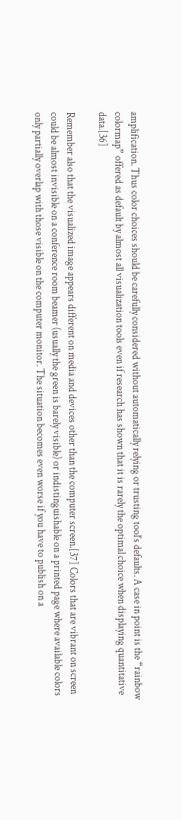amplification. Thus color choices should be carefully considered without automatically relying or trusting tool's defaults. A case in point is the “rainbow colormap” offered as default by almost all visualization tools even if research has shown that it is rarely the optimal choice when displaying quantitative data.[36]

Remember also that the visualized image appears different on media and devices other than the computer screen.[37] Colors that are vibrant on screen could be almost invisible on a conference room beamer (usually the green is barely visible) or indistinguishable on a printed page where available colors only partially overlap with those visible on the computer monitor. The situation becomes even worse if you have to publish on a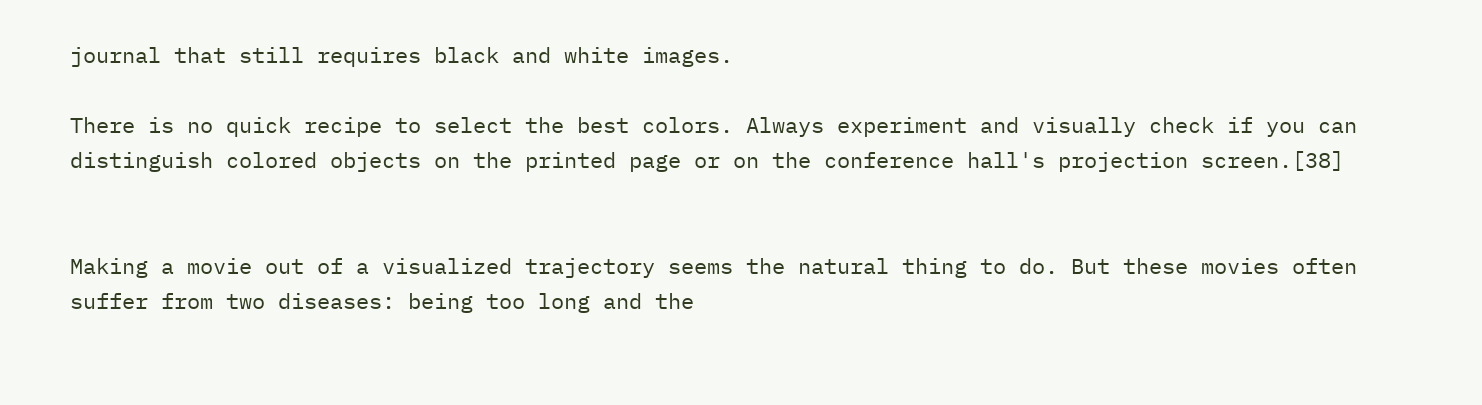journal that still requires black and white images.

There is no quick recipe to select the best colors. Always experiment and visually check if you can distinguish colored objects on the printed page or on the conference hall's projection screen.[38]


Making a movie out of a visualized trajectory seems the natural thing to do. But these movies often suffer from two diseases: being too long and the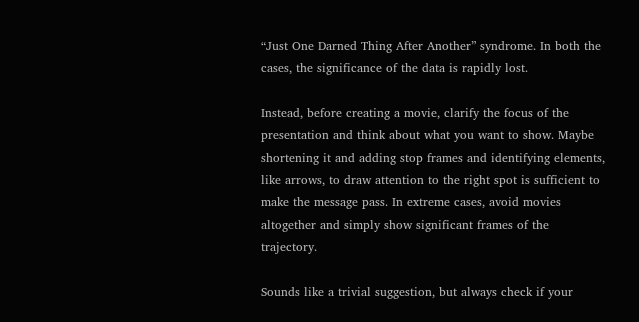“Just One Darned Thing After Another” syndrome. In both the cases, the significance of the data is rapidly lost.

Instead, before creating a movie, clarify the focus of the presentation and think about what you want to show. Maybe shortening it and adding stop frames and identifying elements, like arrows, to draw attention to the right spot is sufficient to make the message pass. In extreme cases, avoid movies altogether and simply show significant frames of the trajectory.

Sounds like a trivial suggestion, but always check if your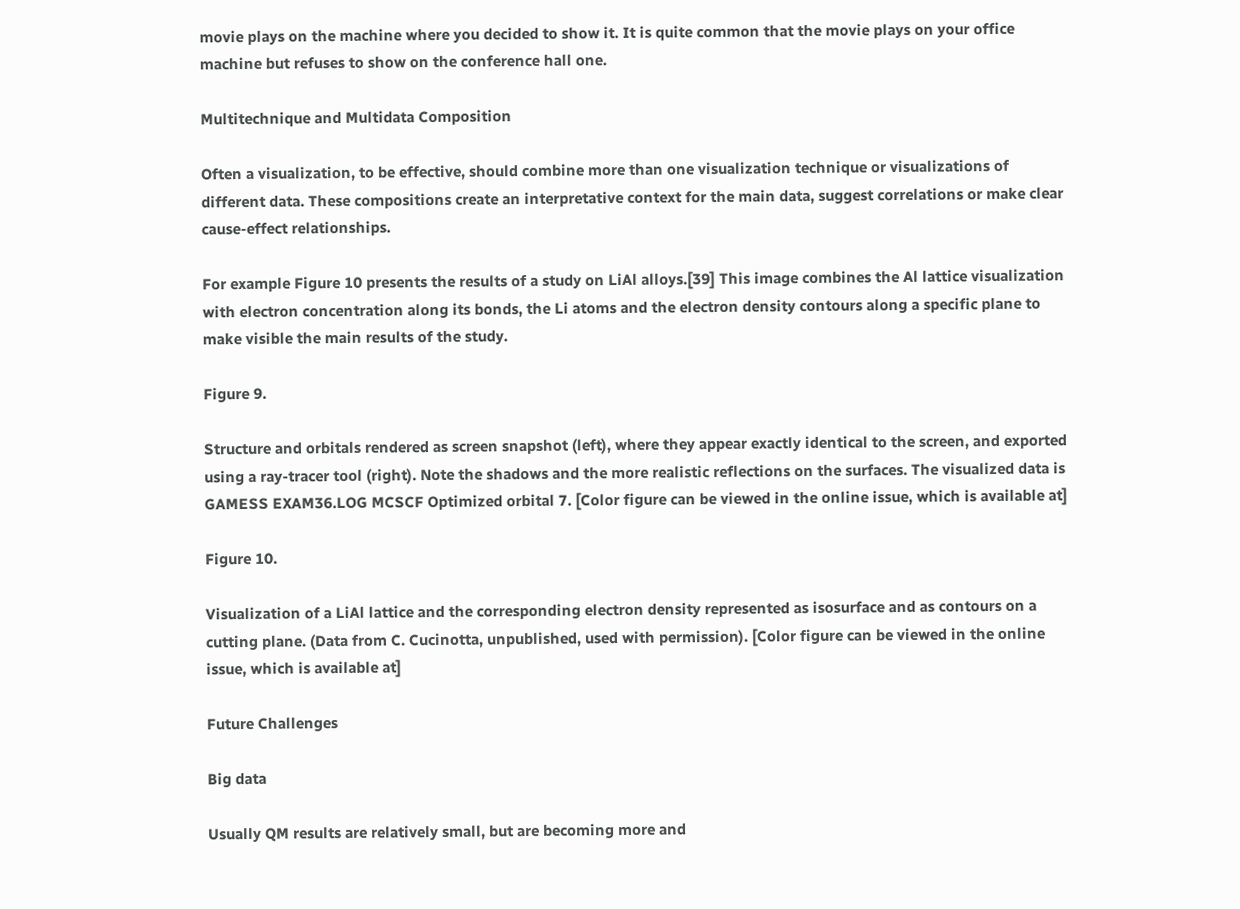movie plays on the machine where you decided to show it. It is quite common that the movie plays on your office machine but refuses to show on the conference hall one.

Multitechnique and Multidata Composition

Often a visualization, to be effective, should combine more than one visualization technique or visualizations of different data. These compositions create an interpretative context for the main data, suggest correlations or make clear cause-effect relationships.

For example Figure 10 presents the results of a study on LiAl alloys.[39] This image combines the Al lattice visualization with electron concentration along its bonds, the Li atoms and the electron density contours along a specific plane to make visible the main results of the study.

Figure 9.

Structure and orbitals rendered as screen snapshot (left), where they appear exactly identical to the screen, and exported using a ray-tracer tool (right). Note the shadows and the more realistic reflections on the surfaces. The visualized data is GAMESS EXAM36.LOG MCSCF Optimized orbital 7. [Color figure can be viewed in the online issue, which is available at]

Figure 10.

Visualization of a LiAl lattice and the corresponding electron density represented as isosurface and as contours on a cutting plane. (Data from C. Cucinotta, unpublished, used with permission). [Color figure can be viewed in the online issue, which is available at]

Future Challenges

Big data

Usually QM results are relatively small, but are becoming more and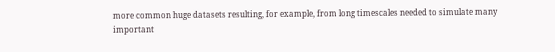more common huge datasets resulting, for example, from long timescales needed to simulate many important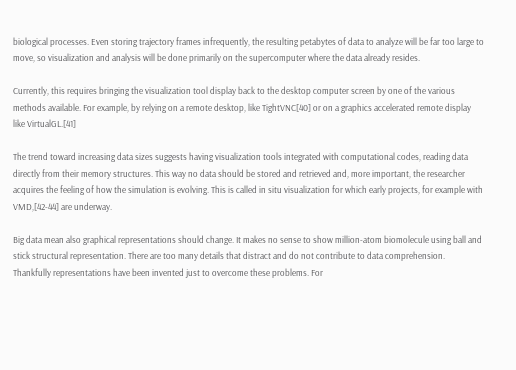biological processes. Even storing trajectory frames infrequently, the resulting petabytes of data to analyze will be far too large to move, so visualization and analysis will be done primarily on the supercomputer where the data already resides.

Currently, this requires bringing the visualization tool display back to the desktop computer screen by one of the various methods available. For example, by relying on a remote desktop, like TightVNC[40] or on a graphics accelerated remote display like VirtualGL.[41]

The trend toward increasing data sizes suggests having visualization tools integrated with computational codes, reading data directly from their memory structures. This way no data should be stored and retrieved and, more important, the researcher acquires the feeling of how the simulation is evolving. This is called in situ visualization for which early projects, for example with VMD,[42-44] are underway.

Big data mean also graphical representations should change. It makes no sense to show million-atom biomolecule using ball and stick structural representation. There are too many details that distract and do not contribute to data comprehension. Thankfully representations have been invented just to overcome these problems. For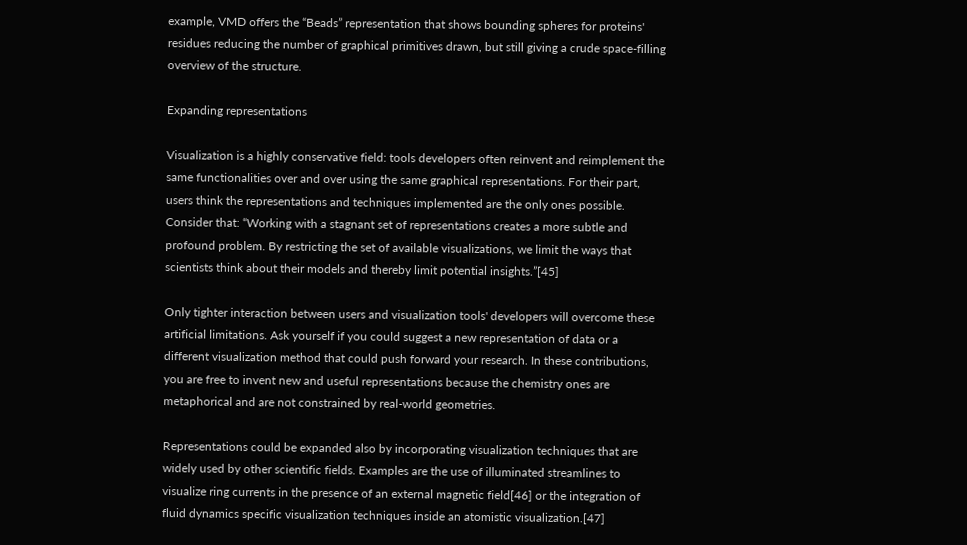example, VMD offers the “Beads” representation that shows bounding spheres for proteins' residues reducing the number of graphical primitives drawn, but still giving a crude space-filling overview of the structure.

Expanding representations

Visualization is a highly conservative field: tools developers often reinvent and reimplement the same functionalities over and over using the same graphical representations. For their part, users think the representations and techniques implemented are the only ones possible. Consider that: “Working with a stagnant set of representations creates a more subtle and profound problem. By restricting the set of available visualizations, we limit the ways that scientists think about their models and thereby limit potential insights.”[45]

Only tighter interaction between users and visualization tools' developers will overcome these artificial limitations. Ask yourself if you could suggest a new representation of data or a different visualization method that could push forward your research. In these contributions, you are free to invent new and useful representations because the chemistry ones are metaphorical and are not constrained by real-world geometries.

Representations could be expanded also by incorporating visualization techniques that are widely used by other scientific fields. Examples are the use of illuminated streamlines to visualize ring currents in the presence of an external magnetic field[46] or the integration of fluid dynamics specific visualization techniques inside an atomistic visualization.[47]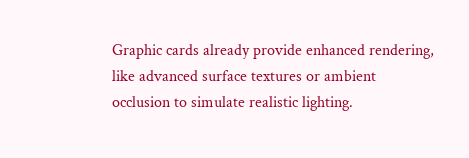Graphic cards already provide enhanced rendering, like advanced surface textures or ambient occlusion to simulate realistic lighting.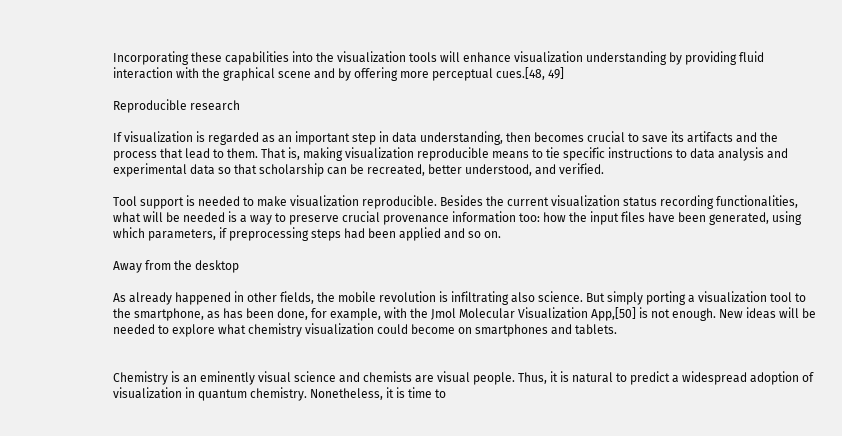Incorporating these capabilities into the visualization tools will enhance visualization understanding by providing fluid interaction with the graphical scene and by offering more perceptual cues.[48, 49]

Reproducible research

If visualization is regarded as an important step in data understanding, then becomes crucial to save its artifacts and the process that lead to them. That is, making visualization reproducible means to tie specific instructions to data analysis and experimental data so that scholarship can be recreated, better understood, and verified.

Tool support is needed to make visualization reproducible. Besides the current visualization status recording functionalities, what will be needed is a way to preserve crucial provenance information too: how the input files have been generated, using which parameters, if preprocessing steps had been applied and so on.

Away from the desktop

As already happened in other fields, the mobile revolution is infiltrating also science. But simply porting a visualization tool to the smartphone, as has been done, for example, with the Jmol Molecular Visualization App,[50] is not enough. New ideas will be needed to explore what chemistry visualization could become on smartphones and tablets.


Chemistry is an eminently visual science and chemists are visual people. Thus, it is natural to predict a widespread adoption of visualization in quantum chemistry. Nonetheless, it is time to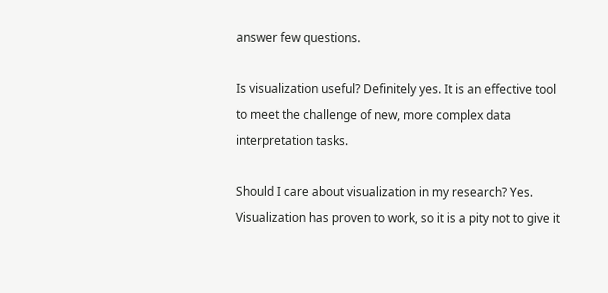answer few questions.

Is visualization useful? Definitely yes. It is an effective tool to meet the challenge of new, more complex data interpretation tasks.

Should I care about visualization in my research? Yes. Visualization has proven to work, so it is a pity not to give it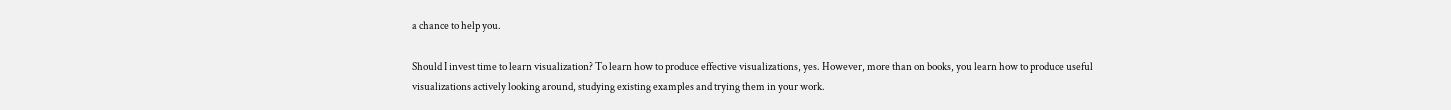a chance to help you.

Should I invest time to learn visualization? To learn how to produce effective visualizations, yes. However, more than on books, you learn how to produce useful visualizations actively looking around, studying existing examples and trying them in your work.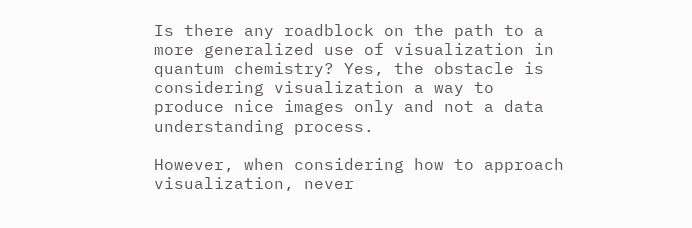Is there any roadblock on the path to a more generalized use of visualization in quantum chemistry? Yes, the obstacle is considering visualization a way to produce nice images only and not a data understanding process.

However, when considering how to approach visualization, never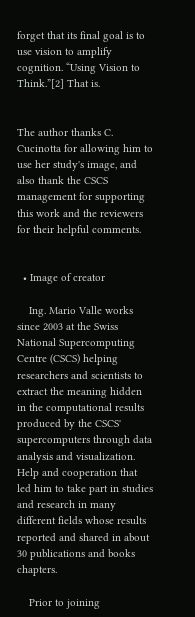forget that its final goal is to use vision to amplify cognition. “Using Vision to Think.”[2] That is.


The author thanks C. Cucinotta for allowing him to use her study's image, and also thank the CSCS management for supporting this work and the reviewers for their helpful comments.


  • Image of creator

    Ing. Mario Valle works since 2003 at the Swiss National Supercomputing Centre (CSCS) helping researchers and scientists to extract the meaning hidden in the computational results produced by the CSCS' supercomputers through data analysis and visualization. Help and cooperation that led him to take part in studies and research in many different fields whose results reported and shared in about 30 publications and books chapters.

    Prior to joining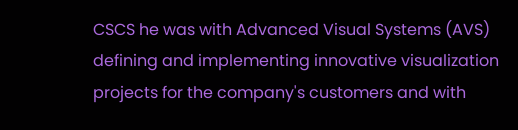CSCS he was with Advanced Visual Systems (AVS) defining and implementing innovative visualization projects for the company's customers and with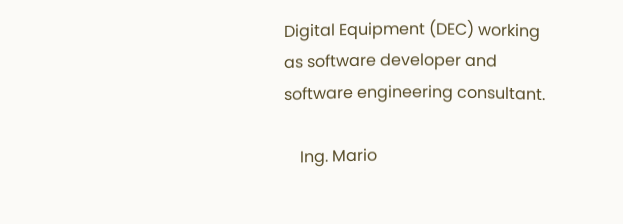Digital Equipment (DEC) working as software developer and software engineering consultant.

    Ing. Mario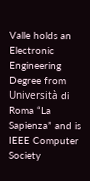Valle holds an Electronic Engineering Degree from Università di Roma “La Sapienza” and is IEEE Computer Society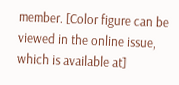member. [Color figure can be viewed in the online issue, which is available at]